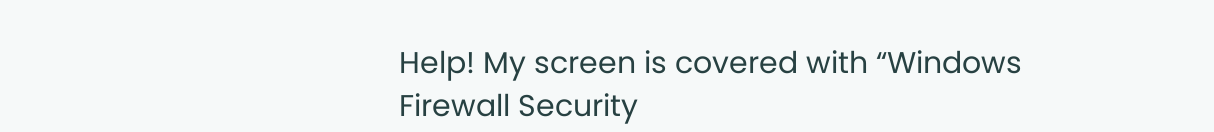Help! My screen is covered with “Windows Firewall Security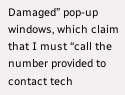Damaged” pop-up windows, which claim that I must “call the number provided to contact tech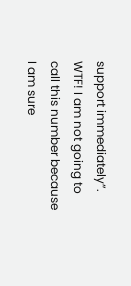support immediately”. WTF! I am not going to call this number because I am sure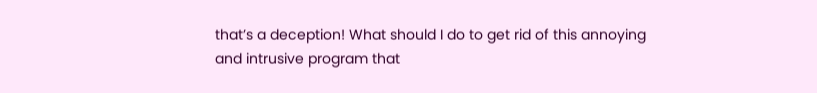that’s a deception! What should I do to get rid of this annoying and intrusive program that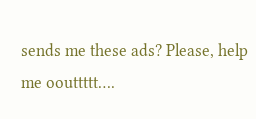sends me these ads? Please, help me oouttttt….